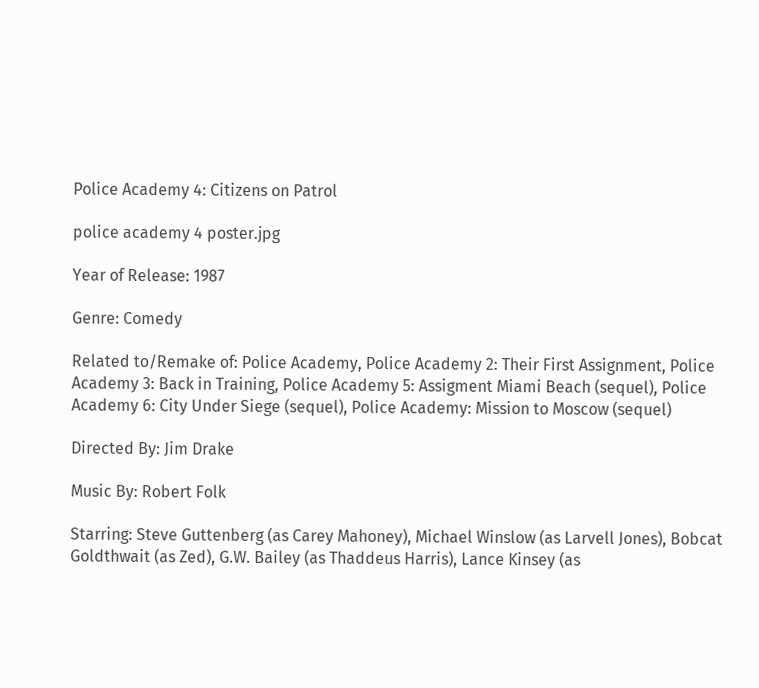Police Academy 4: Citizens on Patrol

police academy 4 poster.jpg

Year of Release: 1987

Genre: Comedy

Related to/Remake of: Police Academy, Police Academy 2: Their First Assignment, Police Academy 3: Back in Training, Police Academy 5: Assigment Miami Beach (sequel), Police Academy 6: City Under Siege (sequel), Police Academy: Mission to Moscow (sequel)

Directed By: Jim Drake

Music By: Robert Folk

Starring: Steve Guttenberg (as Carey Mahoney), Michael Winslow (as Larvell Jones), Bobcat Goldthwait (as Zed), G.W. Bailey (as Thaddeus Harris), Lance Kinsey (as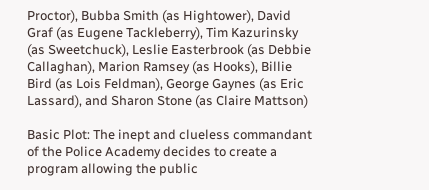Proctor), Bubba Smith (as Hightower), David Graf (as Eugene Tackleberry), Tim Kazurinsky (as Sweetchuck), Leslie Easterbrook (as Debbie Callaghan), Marion Ramsey (as Hooks), Billie Bird (as Lois Feldman), George Gaynes (as Eric Lassard), and Sharon Stone (as Claire Mattson)

Basic Plot: The inept and clueless commandant of the Police Academy decides to create a program allowing the public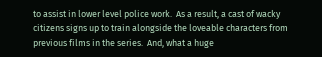to assist in lower level police work.  As a result, a cast of wacky citizens signs up to train alongside the loveable characters from previous films in the series.  And, what a huge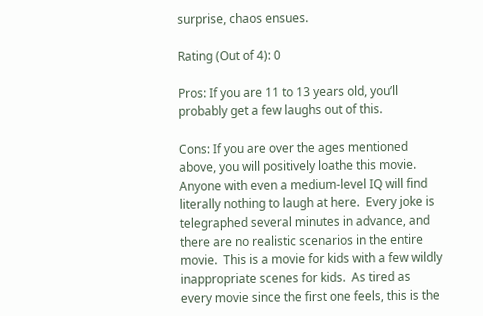surprise, chaos ensues.

Rating (Out of 4): 0

Pros: If you are 11 to 13 years old, you’ll probably get a few laughs out of this.

Cons: If you are over the ages mentioned above, you will positively loathe this movie.  Anyone with even a medium-level IQ will find literally nothing to laugh at here.  Every joke is telegraphed several minutes in advance, and there are no realistic scenarios in the entire movie.  This is a movie for kids with a few wildly inappropriate scenes for kids.  As tired as every movie since the first one feels, this is the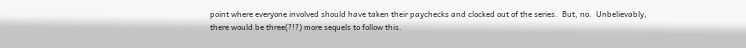point where everyone involved should have taken their paychecks and clocked out of the series.  But, no.  Unbelievably, there would be three(?!?) more sequels to follow this.